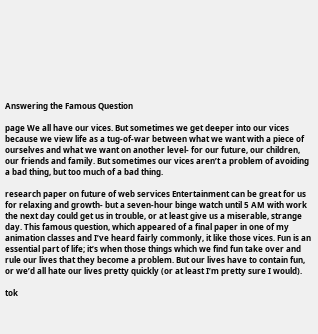Answering the Famous Question

page We all have our vices. But sometimes we get deeper into our vices because we view life as a tug-of-war between what we want with a piece of ourselves and what we want on another level- for our future, our children, our friends and family. But sometimes our vices aren’t a problem of avoiding a bad thing, but too much of a bad thing.

research paper on future of web services Entertainment can be great for us for relaxing and growth- but a seven-hour binge watch until 5 AM with work the next day could get us in trouble, or at least give us a miserable, strange day. This famous question, which appeared of a final paper in one of my animation classes and I’ve heard fairly commonly, it like those vices. Fun is an essential part of life; it’s when those things which we find fun take over and rule our lives that they become a problem. But our lives have to contain fun, or we’d all hate our lives pretty quickly (or at least I’m pretty sure I would).

tok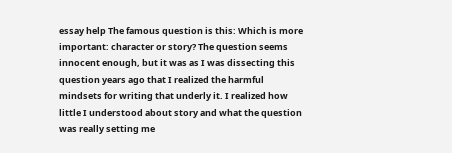essay help The famous question is this: Which is more important: character or story? The question seems innocent enough, but it was as I was dissecting this question years ago that I realized the harmful mindsets for writing that underly it. I realized how little I understood about story and what the question was really setting me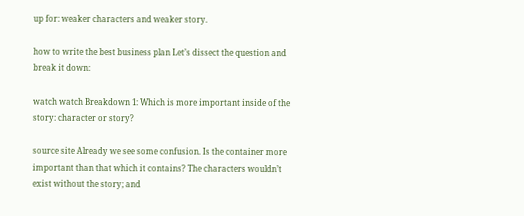up for: weaker characters and weaker story.

how to write the best business plan Let’s dissect the question and break it down:

watch watch Breakdown 1: Which is more important inside of the story: character or story?

source site Already we see some confusion. Is the container more important than that which it contains? The characters wouldn’t exist without the story; and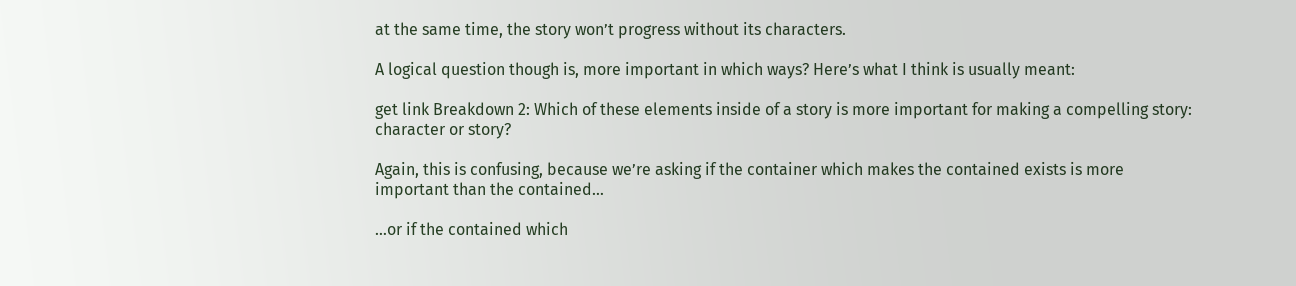at the same time, the story won’t progress without its characters.

A logical question though is, more important in which ways? Here’s what I think is usually meant:

get link Breakdown 2: Which of these elements inside of a story is more important for making a compelling story: character or story?

Again, this is confusing, because we’re asking if the container which makes the contained exists is more important than the contained…

…or if the contained which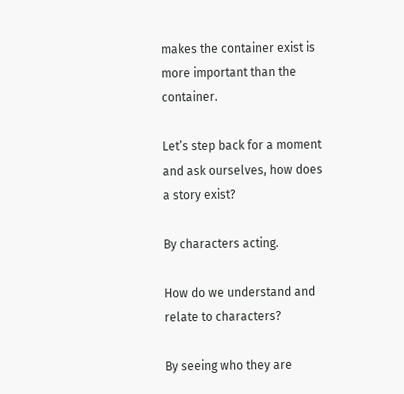makes the container exist is more important than the container.

Let’s step back for a moment and ask ourselves, how does a story exist?

By characters acting.

How do we understand and relate to characters?

By seeing who they are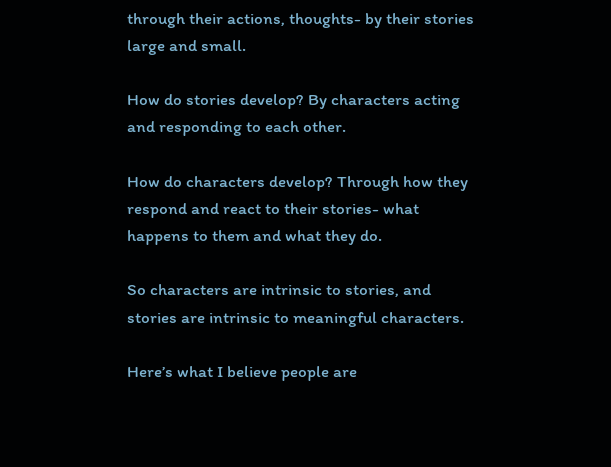through their actions, thoughts- by their stories large and small.

How do stories develop? By characters acting and responding to each other.

How do characters develop? Through how they respond and react to their stories- what happens to them and what they do.

So characters are intrinsic to stories, and stories are intrinsic to meaningful characters.

Here’s what I believe people are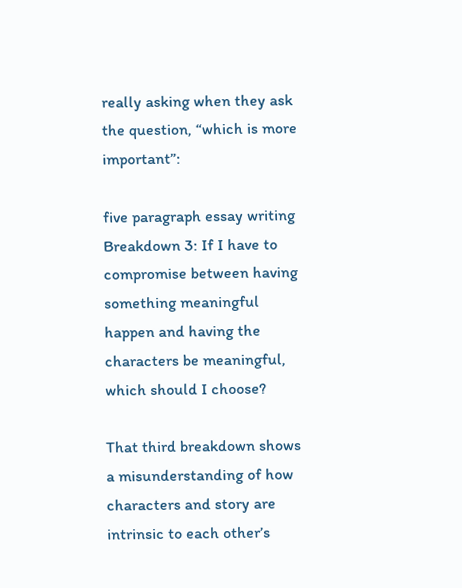really asking when they ask the question, “which is more important”:

five paragraph essay writing Breakdown 3: If I have to compromise between having something meaningful happen and having the characters be meaningful, which should I choose?

That third breakdown shows a misunderstanding of how characters and story are intrinsic to each other’s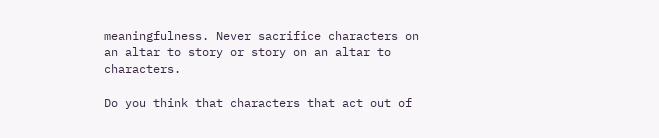meaningfulness. Never sacrifice characters on an altar to story or story on an altar to characters.

Do you think that characters that act out of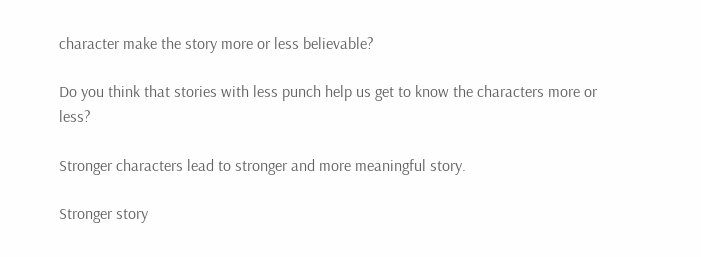character make the story more or less believable?

Do you think that stories with less punch help us get to know the characters more or less?

Stronger characters lead to stronger and more meaningful story.

Stronger story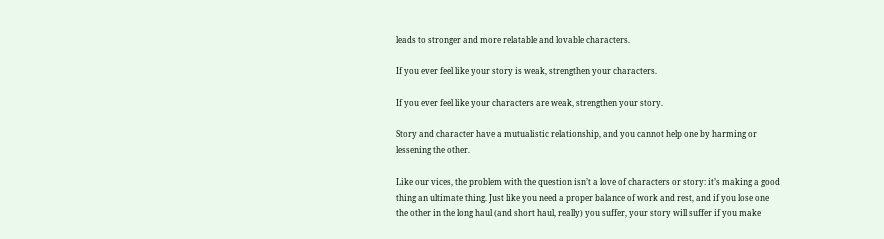leads to stronger and more relatable and lovable characters.

If you ever feel like your story is weak, strengthen your characters.

If you ever feel like your characters are weak, strengthen your story.

Story and character have a mutualistic relationship, and you cannot help one by harming or lessening the other.

Like our vices, the problem with the question isn’t a love of characters or story: it’s making a good thing an ultimate thing. Just like you need a proper balance of work and rest, and if you lose one the other in the long haul (and short haul, really) you suffer, your story will suffer if you make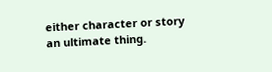either character or story an ultimate thing.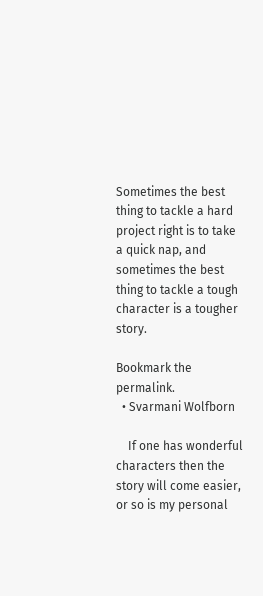Sometimes the best thing to tackle a hard project right is to take a quick nap, and sometimes the best thing to tackle a tough character is a tougher story.

Bookmark the permalink.
  • Svarmani Wolfborn

    If one has wonderful characters then the story will come easier, or so is my personal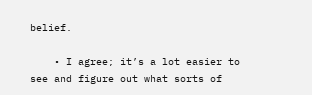belief.

    • I agree; it’s a lot easier to see and figure out what sorts of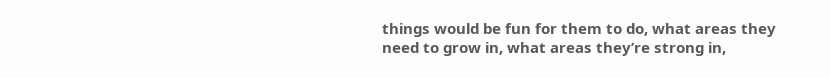things would be fun for them to do, what areas they need to grow in, what areas they’re strong in,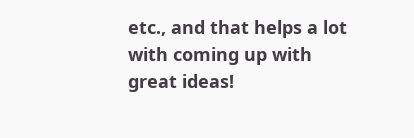etc., and that helps a lot with coming up with great ideas!